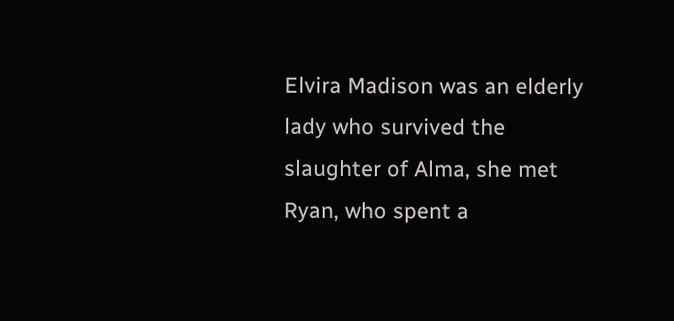Elvira Madison was an elderly lady who survived the slaughter of Alma, she met Ryan, who spent a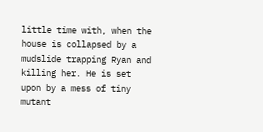little time with, when the house is collapsed by a mudslide trapping Ryan and killing her. He is set upon by a mess of tiny mutant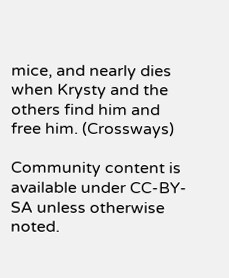mice, and nearly dies when Krysty and the others find him and free him. (Crossways)

Community content is available under CC-BY-SA unless otherwise noted.